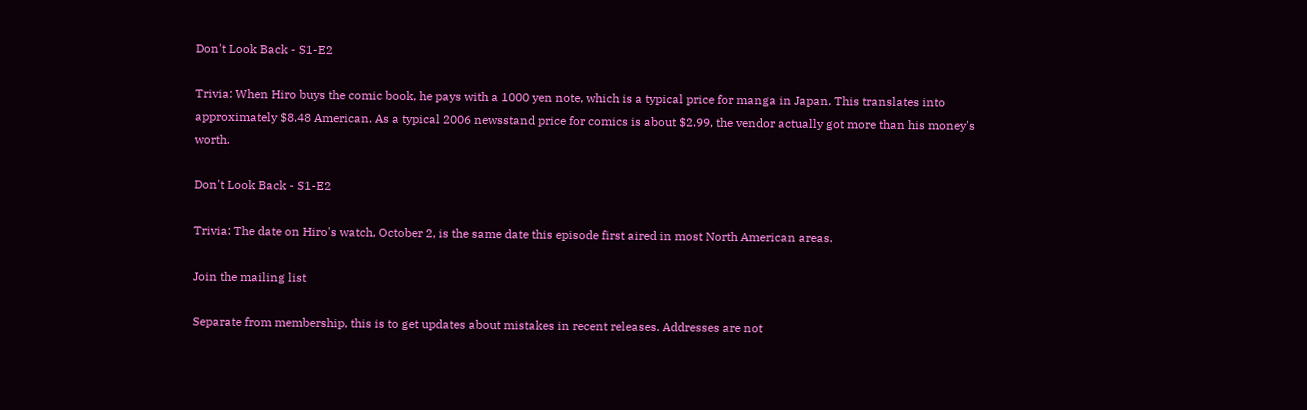Don't Look Back - S1-E2

Trivia: When Hiro buys the comic book, he pays with a 1000 yen note, which is a typical price for manga in Japan. This translates into approximately $8.48 American. As a typical 2006 newsstand price for comics is about $2.99, the vendor actually got more than his money's worth.

Don't Look Back - S1-E2

Trivia: The date on Hiro's watch, October 2, is the same date this episode first aired in most North American areas.

Join the mailing list

Separate from membership, this is to get updates about mistakes in recent releases. Addresses are not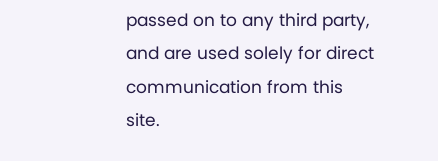passed on to any third party, and are used solely for direct communication from this site.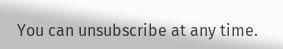You can unsubscribe at any time.